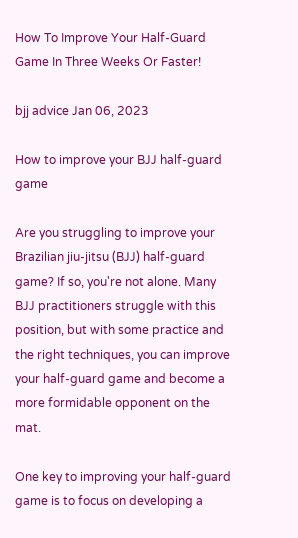How To Improve Your Half-Guard Game In Three Weeks Or Faster!

bjj advice Jan 06, 2023

How to improve your BJJ half-guard game

Are you struggling to improve your Brazilian jiu-jitsu (BJJ) half-guard game? If so, you're not alone. Many BJJ practitioners struggle with this position, but with some practice and the right techniques, you can improve your half-guard game and become a more formidable opponent on the mat.

One key to improving your half-guard game is to focus on developing a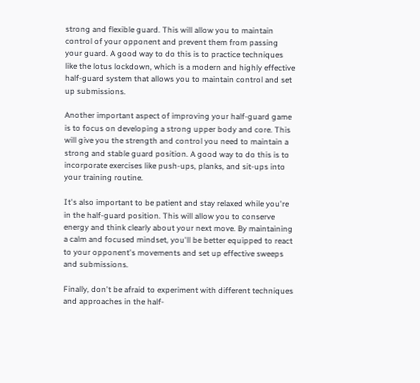strong and flexible guard. This will allow you to maintain control of your opponent and prevent them from passing your guard. A good way to do this is to practice techniques like the lotus lockdown, which is a modern and highly effective half-guard system that allows you to maintain control and set up submissions.

Another important aspect of improving your half-guard game is to focus on developing a strong upper body and core. This will give you the strength and control you need to maintain a strong and stable guard position. A good way to do this is to incorporate exercises like push-ups, planks, and sit-ups into your training routine.

It's also important to be patient and stay relaxed while you're in the half-guard position. This will allow you to conserve energy and think clearly about your next move. By maintaining a calm and focused mindset, you'll be better equipped to react to your opponent's movements and set up effective sweeps and submissions.

Finally, don't be afraid to experiment with different techniques and approaches in the half-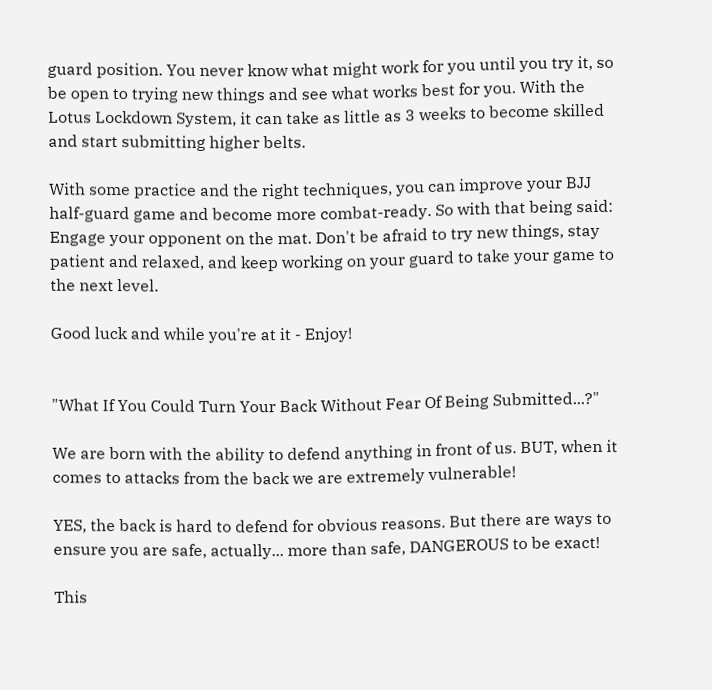guard position. You never know what might work for you until you try it, so be open to trying new things and see what works best for you. With the Lotus Lockdown System, it can take as little as 3 weeks to become skilled and start submitting higher belts.

With some practice and the right techniques, you can improve your BJJ half-guard game and become more combat-ready. So with that being said: Engage your opponent on the mat. Don't be afraid to try new things, stay patient and relaxed, and keep working on your guard to take your game to the next level.

Good luck and while you're at it - Enjoy!


"What If You Could Turn Your Back Without Fear Of Being Submitted...?"

We are born with the ability to defend anything in front of us. BUT, when it comes to attacks from the back we are extremely vulnerable!

YES, the back is hard to defend for obvious reasons. But there are ways to ensure you are safe, actually... more than safe, DANGEROUS to be exact!

This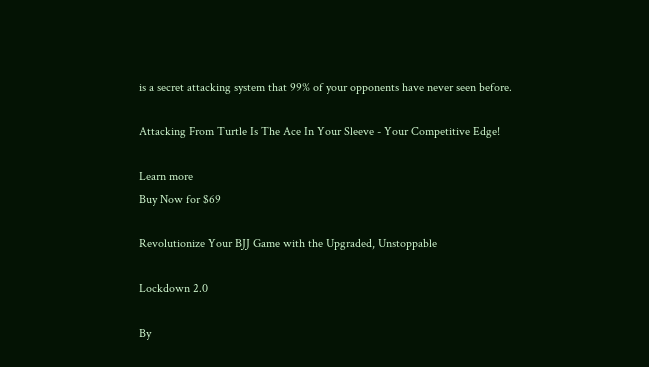is a secret attacking system that 99% of your opponents have never seen before.

Attacking From Turtle Is The Ace In Your Sleeve - Your Competitive Edge!

Learn more
Buy Now for $69

Revolutionize Your BJJ Game with the Upgraded, Unstoppable

Lockdown 2.0

By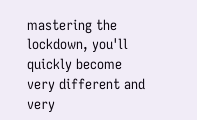mastering the lockdown, you'll quickly become very different and very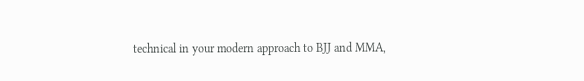technical in your modern approach to BJJ and MMA,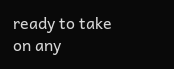ready to take on any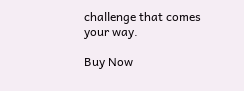challenge that comes your way.

Buy Now